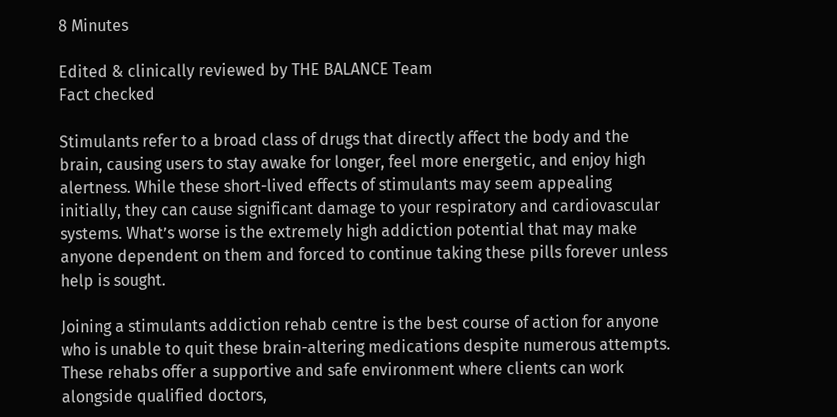8 Minutes

Edited & clinically reviewed by THE BALANCE Team
Fact checked

Stimulants refer to a broad class of drugs that directly affect the body and the brain, causing users to stay awake for longer, feel more energetic, and enjoy high alertness. While these short-lived effects of stimulants may seem appealing initially, they can cause significant damage to your respiratory and cardiovascular systems. What’s worse is the extremely high addiction potential that may make anyone dependent on them and forced to continue taking these pills forever unless help is sought.

Joining a stimulants addiction rehab centre is the best course of action for anyone who is unable to quit these brain-altering medications despite numerous attempts. These rehabs offer a supportive and safe environment where clients can work alongside qualified doctors,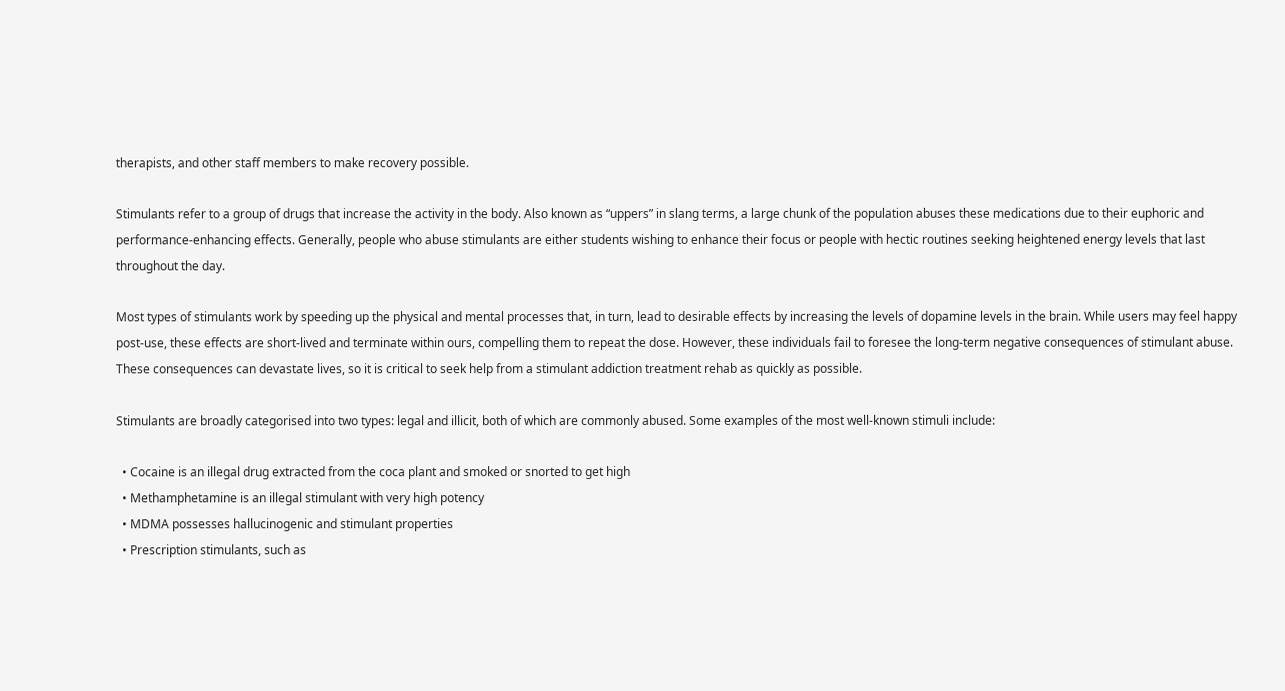therapists, and other staff members to make recovery possible.

Stimulants refer to a group of drugs that increase the activity in the body. Also known as “uppers” in slang terms, a large chunk of the population abuses these medications due to their euphoric and performance-enhancing effects. Generally, people who abuse stimulants are either students wishing to enhance their focus or people with hectic routines seeking heightened energy levels that last throughout the day.

Most types of stimulants work by speeding up the physical and mental processes that, in turn, lead to desirable effects by increasing the levels of dopamine levels in the brain. While users may feel happy post-use, these effects are short-lived and terminate within ours, compelling them to repeat the dose. However, these individuals fail to foresee the long-term negative consequences of stimulant abuse. These consequences can devastate lives, so it is critical to seek help from a stimulant addiction treatment rehab as quickly as possible.

Stimulants are broadly categorised into two types: legal and illicit, both of which are commonly abused. Some examples of the most well-known stimuli include:

  • Cocaine is an illegal drug extracted from the coca plant and smoked or snorted to get high
  • Methamphetamine is an illegal stimulant with very high potency
  • MDMA possesses hallucinogenic and stimulant properties
  • Prescription stimulants, such as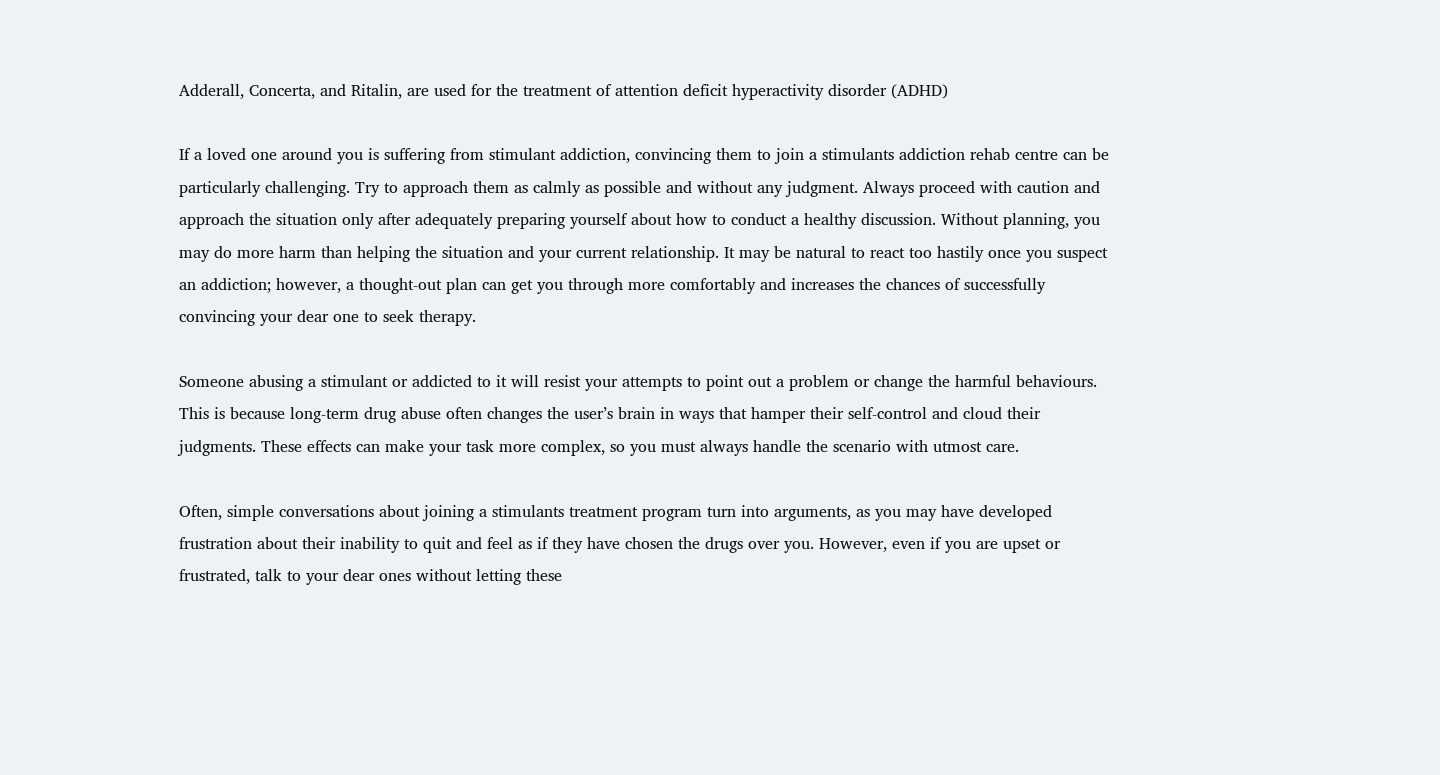Adderall, Concerta, and Ritalin, are used for the treatment of attention deficit hyperactivity disorder (ADHD)

If a loved one around you is suffering from stimulant addiction, convincing them to join a stimulants addiction rehab centre can be particularly challenging. Try to approach them as calmly as possible and without any judgment. Always proceed with caution and approach the situation only after adequately preparing yourself about how to conduct a healthy discussion. Without planning, you may do more harm than helping the situation and your current relationship. It may be natural to react too hastily once you suspect an addiction; however, a thought-out plan can get you through more comfortably and increases the chances of successfully convincing your dear one to seek therapy.

Someone abusing a stimulant or addicted to it will resist your attempts to point out a problem or change the harmful behaviours. This is because long-term drug abuse often changes the user’s brain in ways that hamper their self-control and cloud their judgments. These effects can make your task more complex, so you must always handle the scenario with utmost care.

Often, simple conversations about joining a stimulants treatment program turn into arguments, as you may have developed frustration about their inability to quit and feel as if they have chosen the drugs over you. However, even if you are upset or frustrated, talk to your dear ones without letting these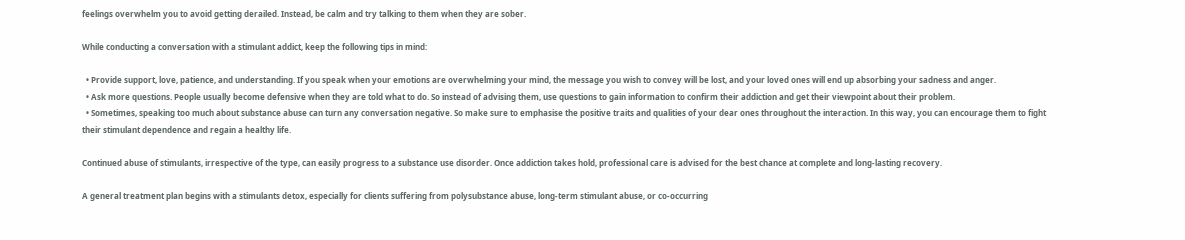feelings overwhelm you to avoid getting derailed. Instead, be calm and try talking to them when they are sober.

While conducting a conversation with a stimulant addict, keep the following tips in mind:

  • Provide support, love, patience, and understanding. If you speak when your emotions are overwhelming your mind, the message you wish to convey will be lost, and your loved ones will end up absorbing your sadness and anger.
  • Ask more questions. People usually become defensive when they are told what to do. So instead of advising them, use questions to gain information to confirm their addiction and get their viewpoint about their problem.
  • Sometimes, speaking too much about substance abuse can turn any conversation negative. So make sure to emphasise the positive traits and qualities of your dear ones throughout the interaction. In this way, you can encourage them to fight their stimulant dependence and regain a healthy life.

Continued abuse of stimulants, irrespective of the type, can easily progress to a substance use disorder. Once addiction takes hold, professional care is advised for the best chance at complete and long-lasting recovery.

A general treatment plan begins with a stimulants detox, especially for clients suffering from polysubstance abuse, long-term stimulant abuse, or co-occurring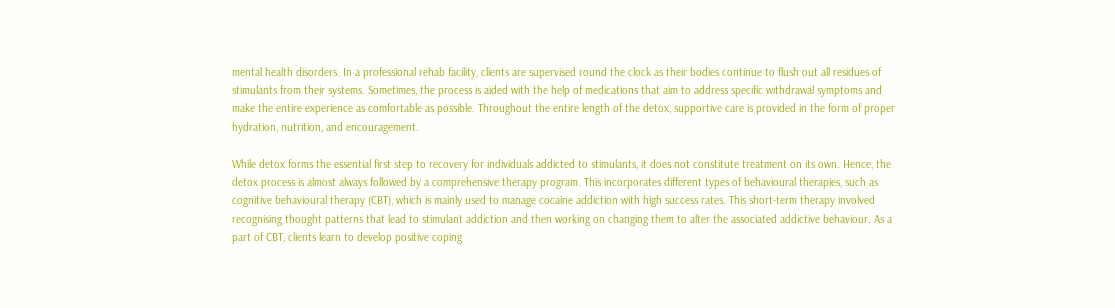mental health disorders. In a professional rehab facility, clients are supervised round the clock as their bodies continue to flush out all residues of stimulants from their systems. Sometimes, the process is aided with the help of medications that aim to address specific withdrawal symptoms and make the entire experience as comfortable as possible. Throughout the entire length of the detox, supportive care is provided in the form of proper hydration, nutrition, and encouragement.

While detox forms the essential first step to recovery for individuals addicted to stimulants, it does not constitute treatment on its own. Hence, the detox process is almost always followed by a comprehensive therapy program. This incorporates different types of behavioural therapies, such as cognitive behavioural therapy (CBT), which is mainly used to manage cocaine addiction with high success rates. This short-term therapy involved recognising thought patterns that lead to stimulant addiction and then working on changing them to alter the associated addictive behaviour. As a part of CBT, clients learn to develop positive coping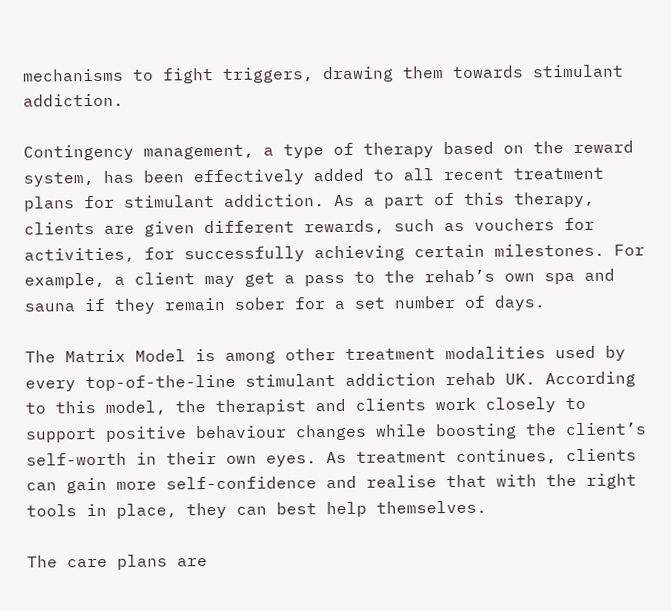mechanisms to fight triggers, drawing them towards stimulant addiction.

Contingency management, a type of therapy based on the reward system, has been effectively added to all recent treatment plans for stimulant addiction. As a part of this therapy, clients are given different rewards, such as vouchers for activities, for successfully achieving certain milestones. For example, a client may get a pass to the rehab’s own spa and sauna if they remain sober for a set number of days.

The Matrix Model is among other treatment modalities used by every top-of-the-line stimulant addiction rehab UK. According to this model, the therapist and clients work closely to support positive behaviour changes while boosting the client’s self-worth in their own eyes. As treatment continues, clients can gain more self-confidence and realise that with the right tools in place, they can best help themselves.

The care plans are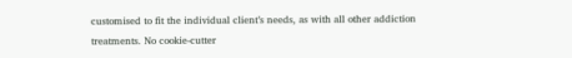customised to fit the individual client’s needs, as with all other addiction treatments. No cookie-cutter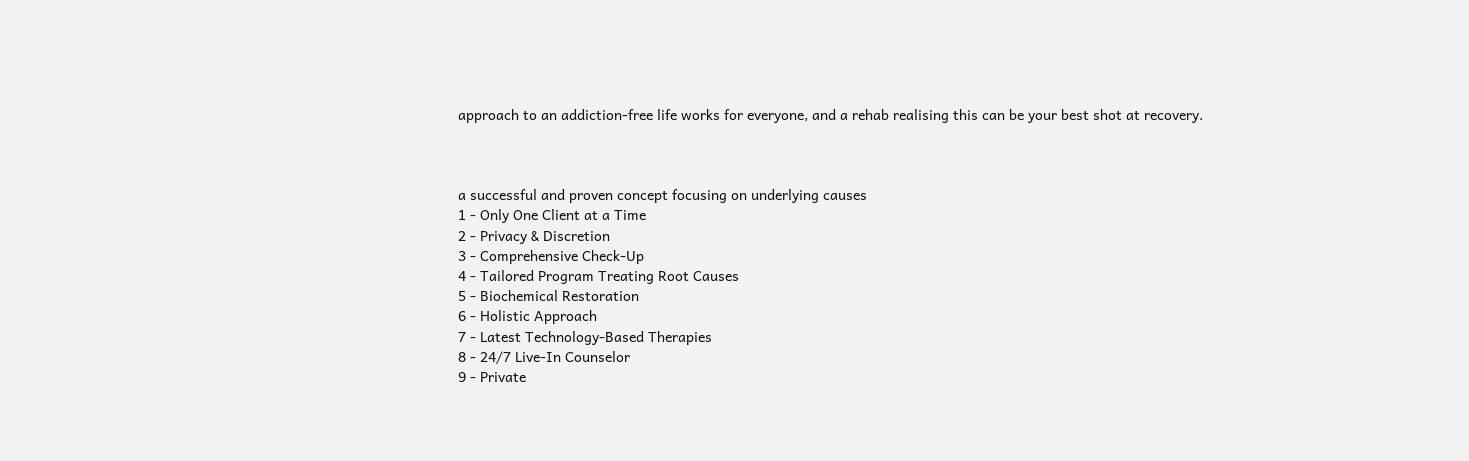approach to an addiction-free life works for everyone, and a rehab realising this can be your best shot at recovery.



a successful and proven concept focusing on underlying causes
1 - Only One Client at a Time
2 - Privacy & Discretion
3 - Comprehensive Check-Up
4 - Tailored Program Treating Root Causes
5 - Biochemical Restoration
6 - Holistic Approach
7 - Latest Technology-Based Therapies
8 - 24/7 Live-In Counselor
9 - Private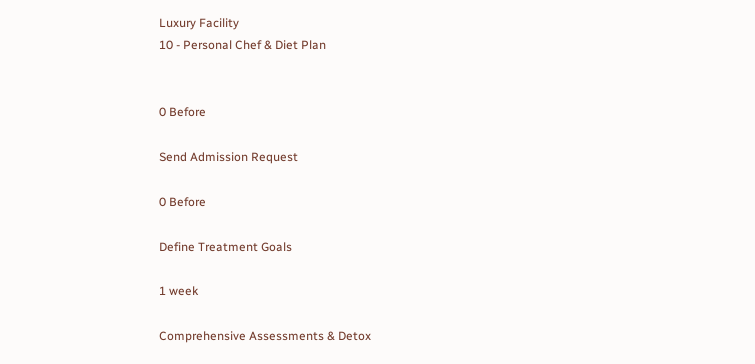Luxury Facility
10 - Personal Chef & Diet Plan


0 Before

Send Admission Request

0 Before

Define Treatment Goals

1 week

Comprehensive Assessments & Detox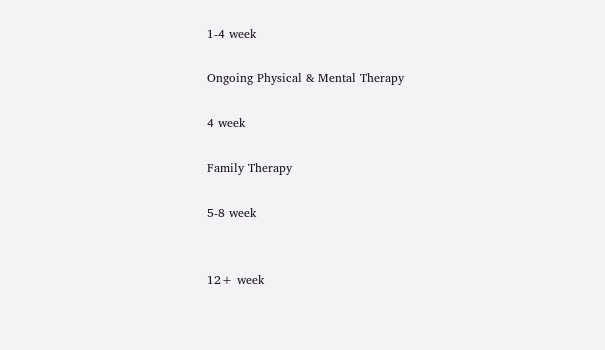1-4 week

Ongoing Physical & Mental Therapy

4 week

Family Therapy

5-8 week


12+ week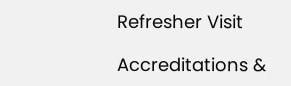Refresher Visit

Accreditations &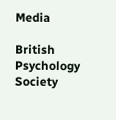Media

British Psychology Society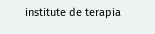institute de terapia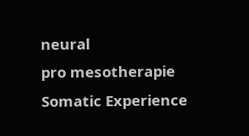neural
pro mesotherapie
Somatic Experience